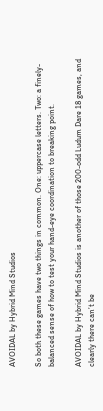AVOIDAL by Hybrid Mind Studios

So both these games have two things in common. One: uppercase letters. Two: a finely-balanced sense of how to test your hand-eye coordination to breaking point.

AVOIDAL by Hybrid Mind Studios is another of those 200-odd Ludum Dare 18 games, and clearly there can’t be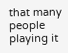that many people playing it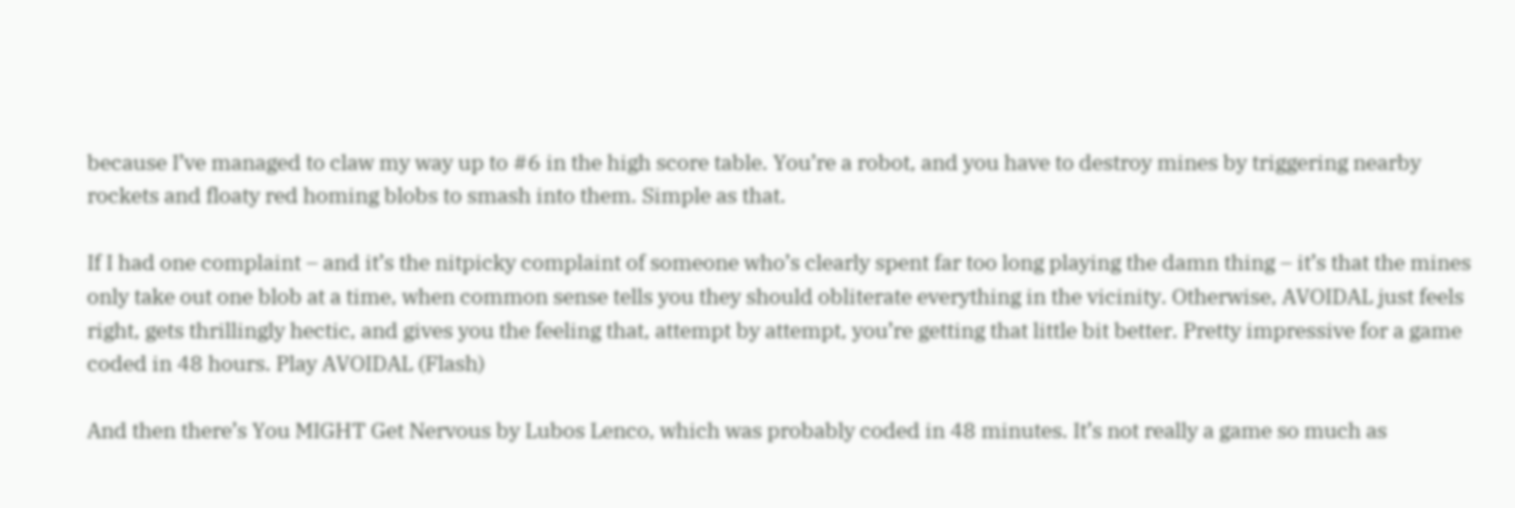because I’ve managed to claw my way up to #6 in the high score table. You’re a robot, and you have to destroy mines by triggering nearby rockets and floaty red homing blobs to smash into them. Simple as that.

If I had one complaint – and it’s the nitpicky complaint of someone who’s clearly spent far too long playing the damn thing – it’s that the mines only take out one blob at a time, when common sense tells you they should obliterate everything in the vicinity. Otherwise, AVOIDAL just feels right, gets thrillingly hectic, and gives you the feeling that, attempt by attempt, you’re getting that little bit better. Pretty impressive for a game coded in 48 hours. Play AVOIDAL (Flash)

And then there’s You MIGHT Get Nervous by Lubos Lenco, which was probably coded in 48 minutes. It’s not really a game so much as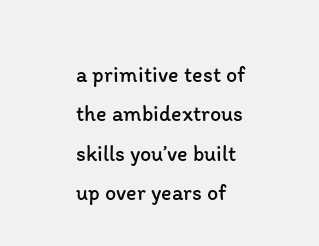a primitive test of the ambidextrous skills you’ve built up over years of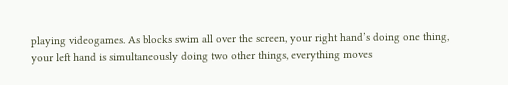playing videogames. As blocks swim all over the screen, your right hand’s doing one thing, your left hand is simultaneously doing two other things, everything moves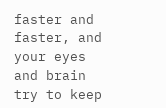faster and faster, and your eyes and brain try to keep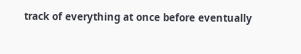track of everything at once before eventually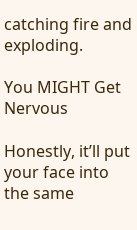catching fire and exploding.

You MIGHT Get Nervous

Honestly, it’ll put your face into the same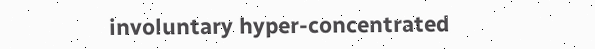involuntary hyper-concentrated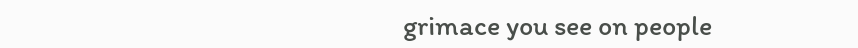grimace you see on people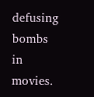defusing bombs in movies.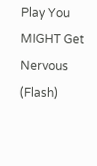Play You MIGHT Get Nervous (Flash)